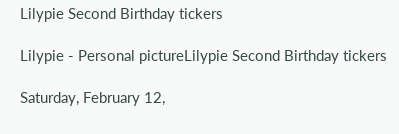Lilypie Second Birthday tickers

Lilypie - Personal pictureLilypie Second Birthday tickers

Saturday, February 12,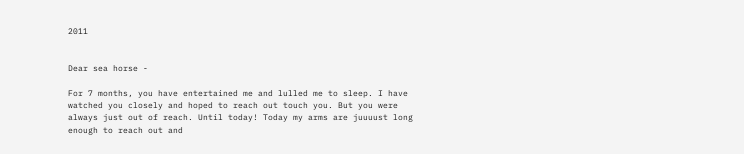2011


Dear sea horse -

For 7 months, you have entertained me and lulled me to sleep. I have watched you closely and hoped to reach out touch you. But you were always just out of reach. Until today! Today my arms are juuuust long enough to reach out and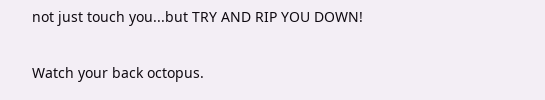not just touch you...but TRY AND RIP YOU DOWN!

Watch your back octopus.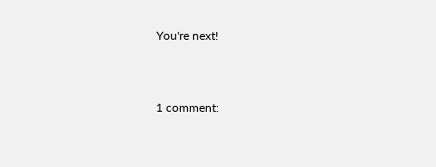You're next!



1 comment: